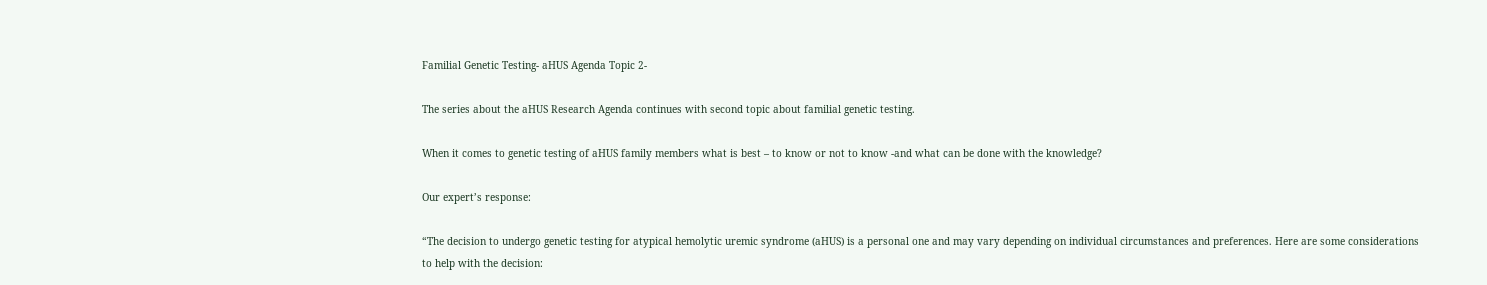Familial Genetic Testing- aHUS Agenda Topic 2-

The series about the aHUS Research Agenda continues with second topic about familial genetic testing.

When it comes to genetic testing of aHUS family members what is best – to know or not to know -and what can be done with the knowledge?

Our expert’s response:

“The decision to undergo genetic testing for atypical hemolytic uremic syndrome (aHUS) is a personal one and may vary depending on individual circumstances and preferences. Here are some considerations to help with the decision: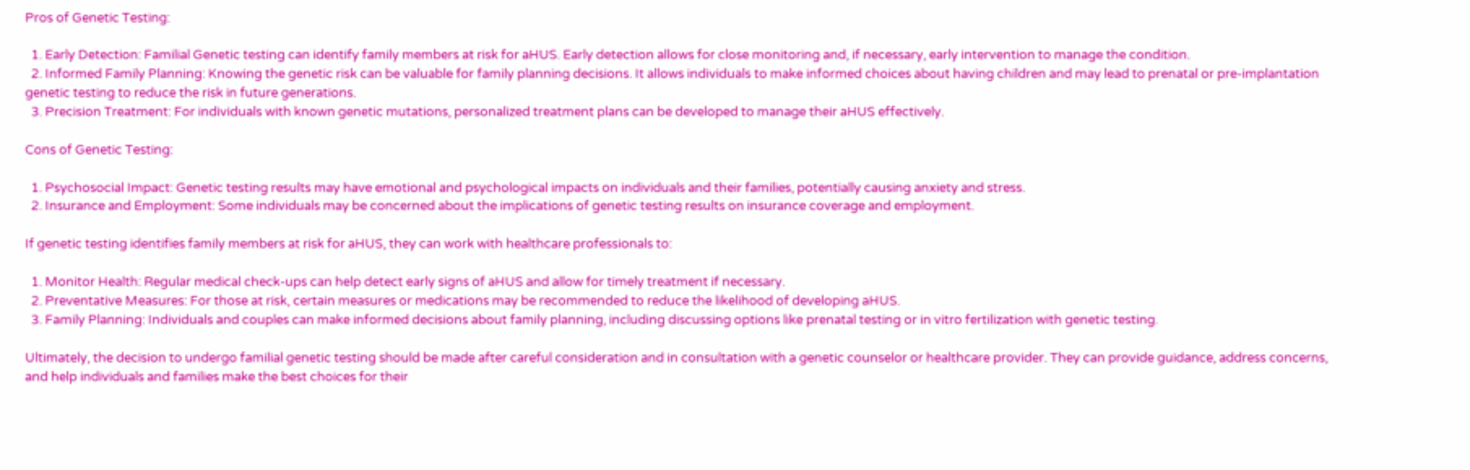Pros of Genetic Testing:

  1. Early Detection: Familial Genetic testing can identify family members at risk for aHUS. Early detection allows for close monitoring and, if necessary, early intervention to manage the condition.
  2. Informed Family Planning: Knowing the genetic risk can be valuable for family planning decisions. It allows individuals to make informed choices about having children and may lead to prenatal or pre-implantation genetic testing to reduce the risk in future generations.
  3. Precision Treatment: For individuals with known genetic mutations, personalized treatment plans can be developed to manage their aHUS effectively.

Cons of Genetic Testing:

  1. Psychosocial Impact: Genetic testing results may have emotional and psychological impacts on individuals and their families, potentially causing anxiety and stress.
  2. Insurance and Employment: Some individuals may be concerned about the implications of genetic testing results on insurance coverage and employment.

If genetic testing identifies family members at risk for aHUS, they can work with healthcare professionals to:

  1. Monitor Health: Regular medical check-ups can help detect early signs of aHUS and allow for timely treatment if necessary.
  2. Preventative Measures: For those at risk, certain measures or medications may be recommended to reduce the likelihood of developing aHUS.
  3. Family Planning: Individuals and couples can make informed decisions about family planning, including discussing options like prenatal testing or in vitro fertilization with genetic testing.

Ultimately, the decision to undergo familial genetic testing should be made after careful consideration and in consultation with a genetic counselor or healthcare provider. They can provide guidance, address concerns, and help individuals and families make the best choices for their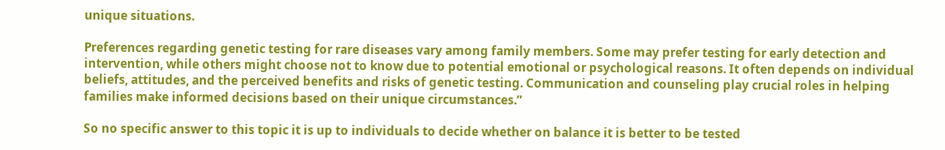unique situations.

Preferences regarding genetic testing for rare diseases vary among family members. Some may prefer testing for early detection and intervention, while others might choose not to know due to potential emotional or psychological reasons. It often depends on individual beliefs, attitudes, and the perceived benefits and risks of genetic testing. Communication and counseling play crucial roles in helping families make informed decisions based on their unique circumstances.”

So no specific answer to this topic it is up to individuals to decide whether on balance it is better to be tested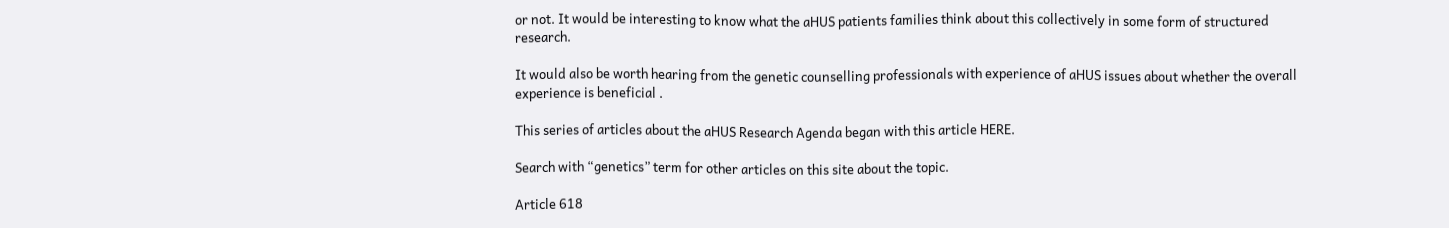or not. It would be interesting to know what the aHUS patients families think about this collectively in some form of structured research.

It would also be worth hearing from the genetic counselling professionals with experience of aHUS issues about whether the overall experience is beneficial .

This series of articles about the aHUS Research Agenda began with this article HERE.

Search with “genetics” term for other articles on this site about the topic.

Article 618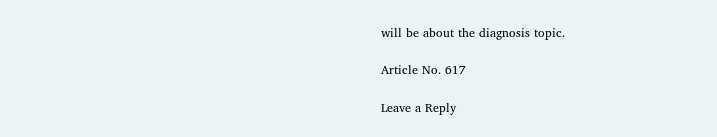will be about the diagnosis topic.

Article No. 617

Leave a Reply